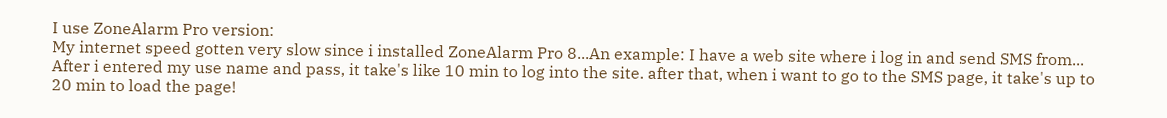I use ZoneAlarm Pro version:
My internet speed gotten very slow since i installed ZoneAlarm Pro 8...An example: I have a web site where i log in and send SMS from... After i entered my use name and pass, it take's like 10 min to log into the site. after that, when i want to go to the SMS page, it take's up to 20 min to load the page!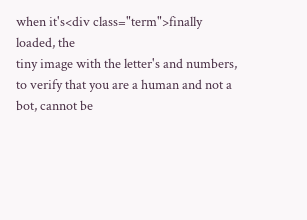when it's<div class="term">finally loaded, the
tiny image with the letter's and numbers, to verify that you are a human and not a bot, cannot be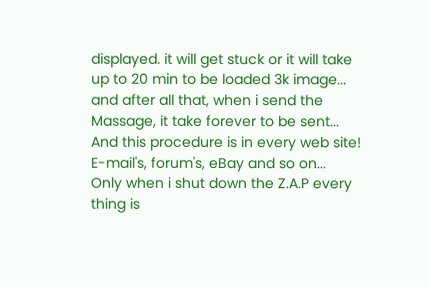displayed. it will get stuck or it will take up to 20 min to be loaded 3k image... and after all that, when i send the Massage, it take forever to be sent...
And this procedure is in every web site! E-mail's, forum's, eBay and so on...
Only when i shut down the Z.A.P every thing is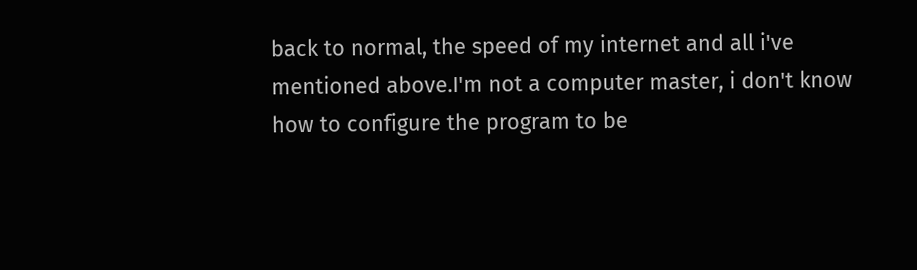back to normal, the speed of my internet and all i've mentioned above.I'm not a computer master, i don't know how to configure the program to be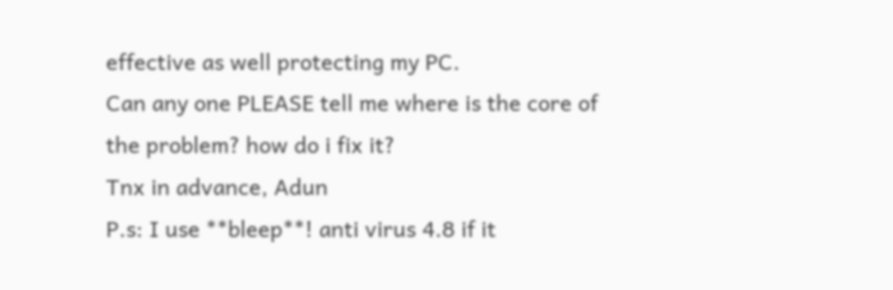effective as well protecting my PC.
Can any one PLEASE tell me where is the core of the problem? how do i fix it?
Tnx in advance, Adun
P.s: I use **bleep**! anti virus 4.8 if it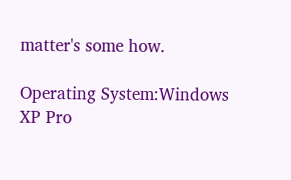matter's some how.

Operating System:Windows XP Pro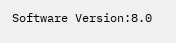Software Version:8.0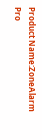Product Name:ZoneAlarm Pro